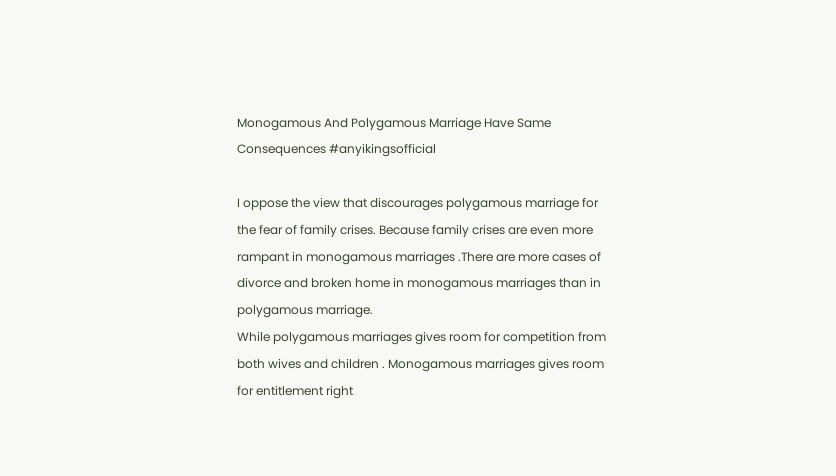Monogamous And Polygamous Marriage Have Same Consequences #anyikingsofficial

I oppose the view that discourages polygamous marriage for the fear of family crises. Because family crises are even more rampant in monogamous marriages .There are more cases of divorce and broken home in monogamous marriages than in polygamous marriage.
While polygamous marriages gives room for competition from both wives and children . Monogamous marriages gives room for entitlement right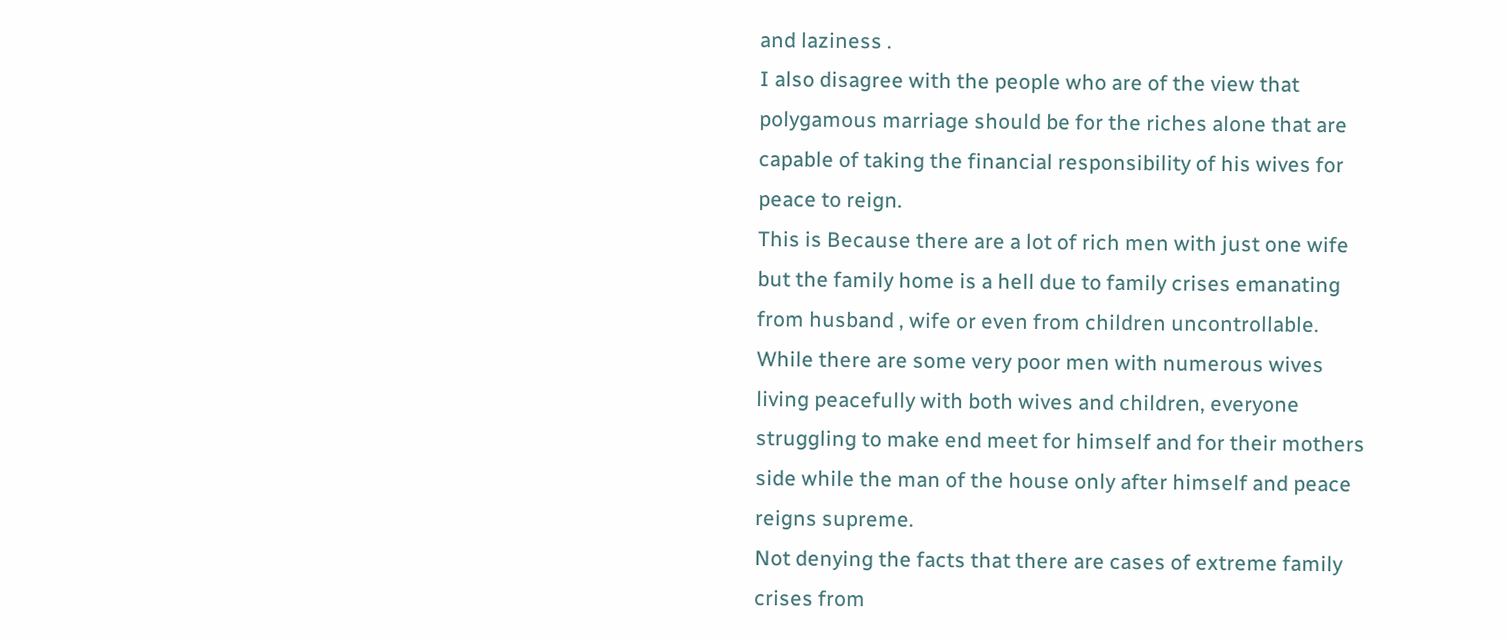and laziness .
I also disagree with the people who are of the view that polygamous marriage should be for the riches alone that are capable of taking the financial responsibility of his wives for peace to reign.
This is Because there are a lot of rich men with just one wife but the family home is a hell due to family crises emanating from husband , wife or even from children uncontrollable.
While there are some very poor men with numerous wives living peacefully with both wives and children, everyone struggling to make end meet for himself and for their mothers side while the man of the house only after himself and peace reigns supreme.
Not denying the facts that there are cases of extreme family crises from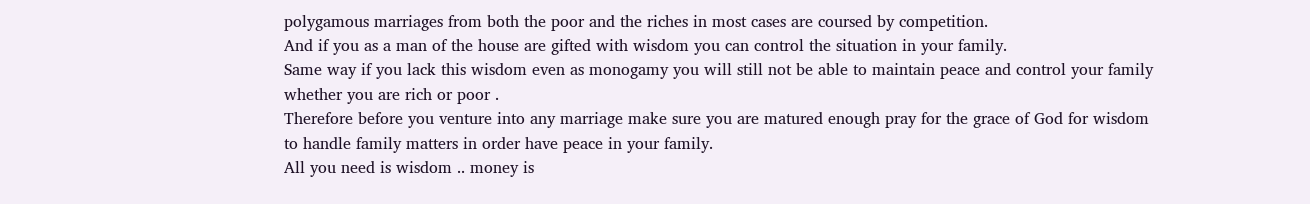polygamous marriages from both the poor and the riches in most cases are coursed by competition.
And if you as a man of the house are gifted with wisdom you can control the situation in your family.
Same way if you lack this wisdom even as monogamy you will still not be able to maintain peace and control your family whether you are rich or poor .
Therefore before you venture into any marriage make sure you are matured enough pray for the grace of God for wisdom to handle family matters in order have peace in your family.
All you need is wisdom .. money is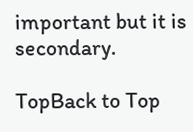important but it is secondary.

TopBack to Top